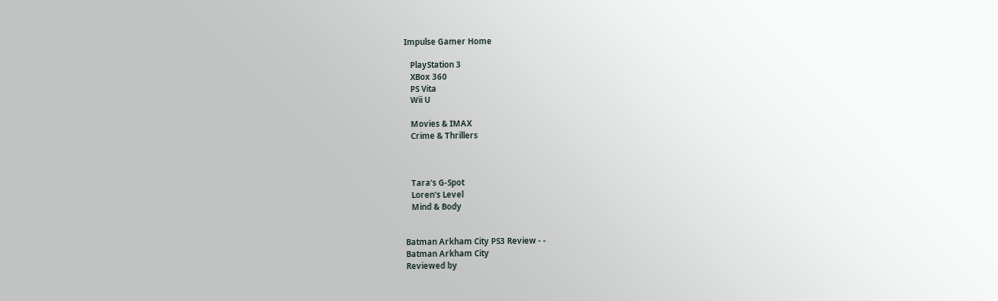Impulse Gamer Home

   PlayStation 3
   XBox 360
   PS Vita
   Wii U

   Movies & IMAX
   Crime & Thrillers



   Tara's G-Spot
   Loren's Level
   Mind & Body


Batman Arkham City PS3 Review - -
Batman Arkham City
Reviewed by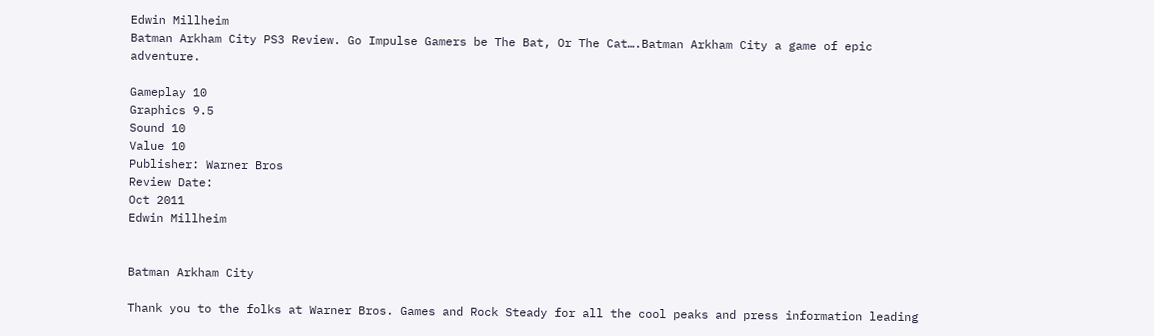Edwin Millheim
Batman Arkham City PS3 Review. Go Impulse Gamers be The Bat, Or The Cat….Batman Arkham City a game of epic adventure.

Gameplay 10
Graphics 9.5
Sound 10
Value 10
Publisher: Warner Bros
Review Date:
Oct 2011
Edwin Millheim


Batman Arkham City

Thank you to the folks at Warner Bros. Games and Rock Steady for all the cool peaks and press information leading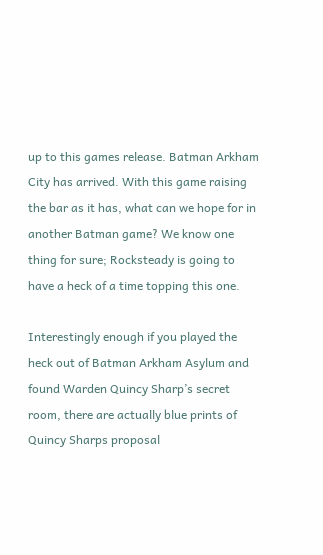up to this games release. Batman Arkham City has arrived. With this game raising the bar as it has, what can we hope for in another Batman game? We know one thing for sure; Rocksteady is going to have a heck of a time topping this one.

Interestingly enough if you played the heck out of Batman Arkham Asylum and found Warden Quincy Sharp’s secret room, there are actually blue prints of Quincy Sharps proposal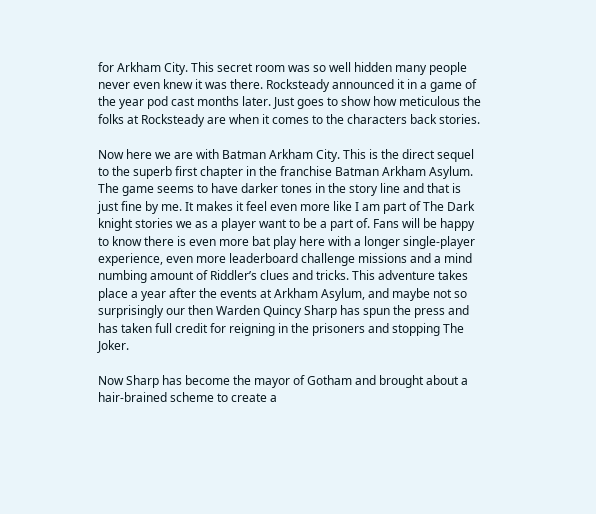for Arkham City. This secret room was so well hidden many people never even knew it was there. Rocksteady announced it in a game of the year pod cast months later. Just goes to show how meticulous the folks at Rocksteady are when it comes to the characters back stories.

Now here we are with Batman Arkham City. This is the direct sequel to the superb first chapter in the franchise Batman Arkham Asylum. The game seems to have darker tones in the story line and that is just fine by me. It makes it feel even more like I am part of The Dark knight stories we as a player want to be a part of. Fans will be happy to know there is even more bat play here with a longer single-player experience, even more leaderboard challenge missions and a mind numbing amount of Riddler’s clues and tricks. This adventure takes place a year after the events at Arkham Asylum, and maybe not so surprisingly our then Warden Quincy Sharp has spun the press and has taken full credit for reigning in the prisoners and stopping The Joker.

Now Sharp has become the mayor of Gotham and brought about a hair-brained scheme to create a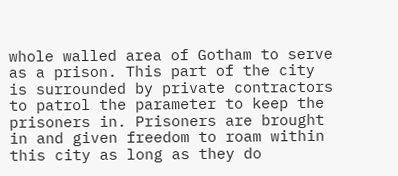whole walled area of Gotham to serve as a prison. This part of the city is surrounded by private contractors to patrol the parameter to keep the prisoners in. Prisoners are brought in and given freedom to roam within this city as long as they do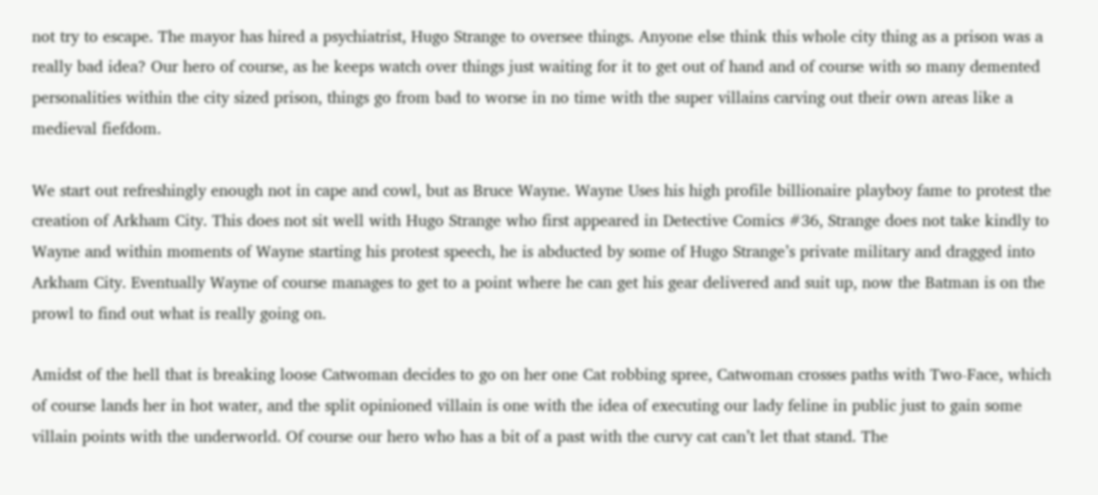not try to escape. The mayor has hired a psychiatrist, Hugo Strange to oversee things. Anyone else think this whole city thing as a prison was a really bad idea? Our hero of course, as he keeps watch over things just waiting for it to get out of hand and of course with so many demented personalities within the city sized prison, things go from bad to worse in no time with the super villains carving out their own areas like a medieval fiefdom.

We start out refreshingly enough not in cape and cowl, but as Bruce Wayne. Wayne Uses his high profile billionaire playboy fame to protest the creation of Arkham City. This does not sit well with Hugo Strange who first appeared in Detective Comics #36, Strange does not take kindly to Wayne and within moments of Wayne starting his protest speech, he is abducted by some of Hugo Strange’s private military and dragged into Arkham City. Eventually Wayne of course manages to get to a point where he can get his gear delivered and suit up, now the Batman is on the prowl to find out what is really going on.

Amidst of the hell that is breaking loose Catwoman decides to go on her one Cat robbing spree, Catwoman crosses paths with Two-Face, which of course lands her in hot water, and the split opinioned villain is one with the idea of executing our lady feline in public just to gain some villain points with the underworld. Of course our hero who has a bit of a past with the curvy cat can’t let that stand. The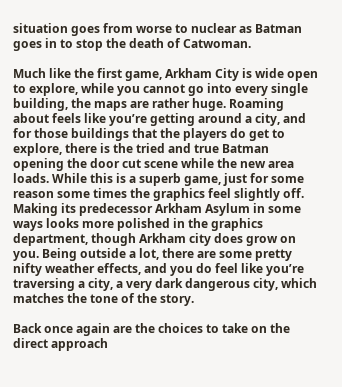situation goes from worse to nuclear as Batman goes in to stop the death of Catwoman.

Much like the first game, Arkham City is wide open to explore, while you cannot go into every single building, the maps are rather huge. Roaming about feels like you’re getting around a city, and for those buildings that the players do get to explore, there is the tried and true Batman opening the door cut scene while the new area loads. While this is a superb game, just for some reason some times the graphics feel slightly off. Making its predecessor Arkham Asylum in some ways looks more polished in the graphics department, though Arkham city does grow on you. Being outside a lot, there are some pretty nifty weather effects, and you do feel like you’re traversing a city, a very dark dangerous city, which matches the tone of the story.

Back once again are the choices to take on the direct approach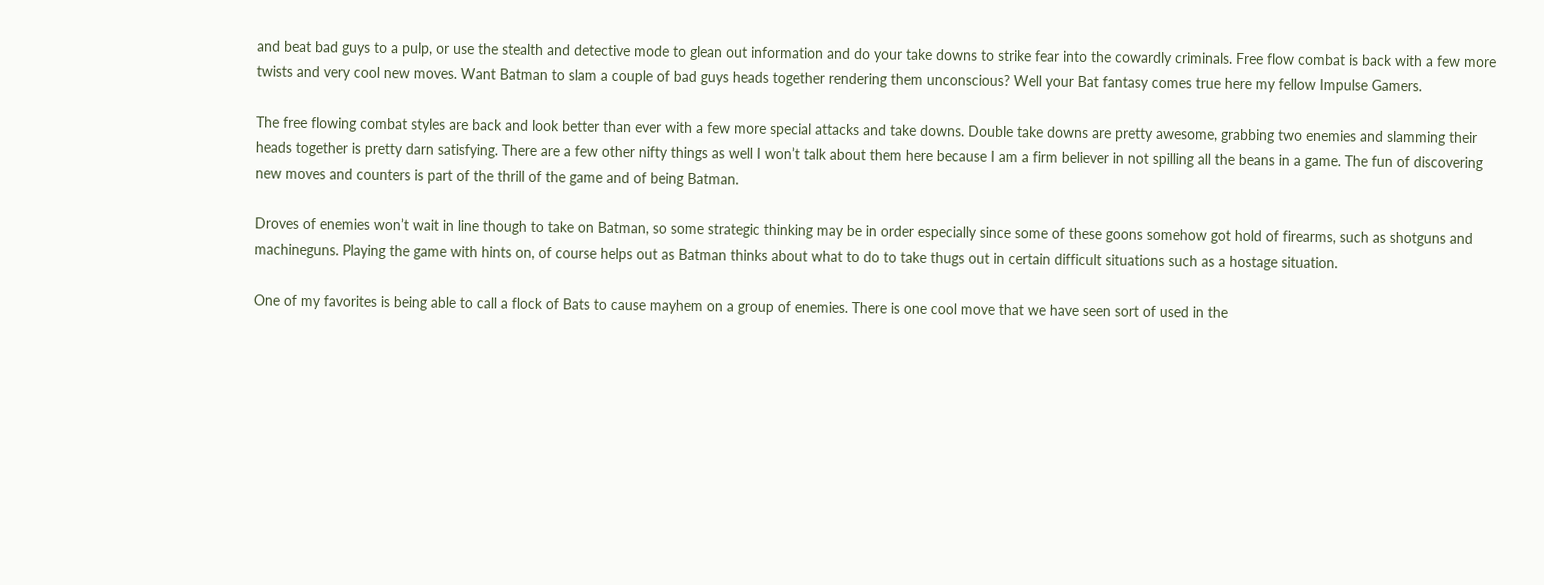and beat bad guys to a pulp, or use the stealth and detective mode to glean out information and do your take downs to strike fear into the cowardly criminals. Free flow combat is back with a few more twists and very cool new moves. Want Batman to slam a couple of bad guys heads together rendering them unconscious? Well your Bat fantasy comes true here my fellow Impulse Gamers.

The free flowing combat styles are back and look better than ever with a few more special attacks and take downs. Double take downs are pretty awesome, grabbing two enemies and slamming their heads together is pretty darn satisfying. There are a few other nifty things as well I won’t talk about them here because I am a firm believer in not spilling all the beans in a game. The fun of discovering new moves and counters is part of the thrill of the game and of being Batman.

Droves of enemies won’t wait in line though to take on Batman, so some strategic thinking may be in order especially since some of these goons somehow got hold of firearms, such as shotguns and machineguns. Playing the game with hints on, of course helps out as Batman thinks about what to do to take thugs out in certain difficult situations such as a hostage situation.

One of my favorites is being able to call a flock of Bats to cause mayhem on a group of enemies. There is one cool move that we have seen sort of used in the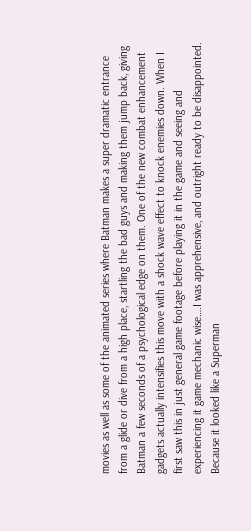movies as well as some of the animated series where Batman makes a super dramatic entrance from a glide or dive from a high place, startling the bad guys and making them jump back, giving Batman a few seconds of a psychological edge on them. One of the new combat enhancement gadgets actually intensifies this move with a shock wave effect to knock enemies down. When I first saw this in just general game footage before playing it in the game and seeing and experiencing it game mechanic wise….I was apprehensive, and outright ready to be disappointed. Because it looked like a Superman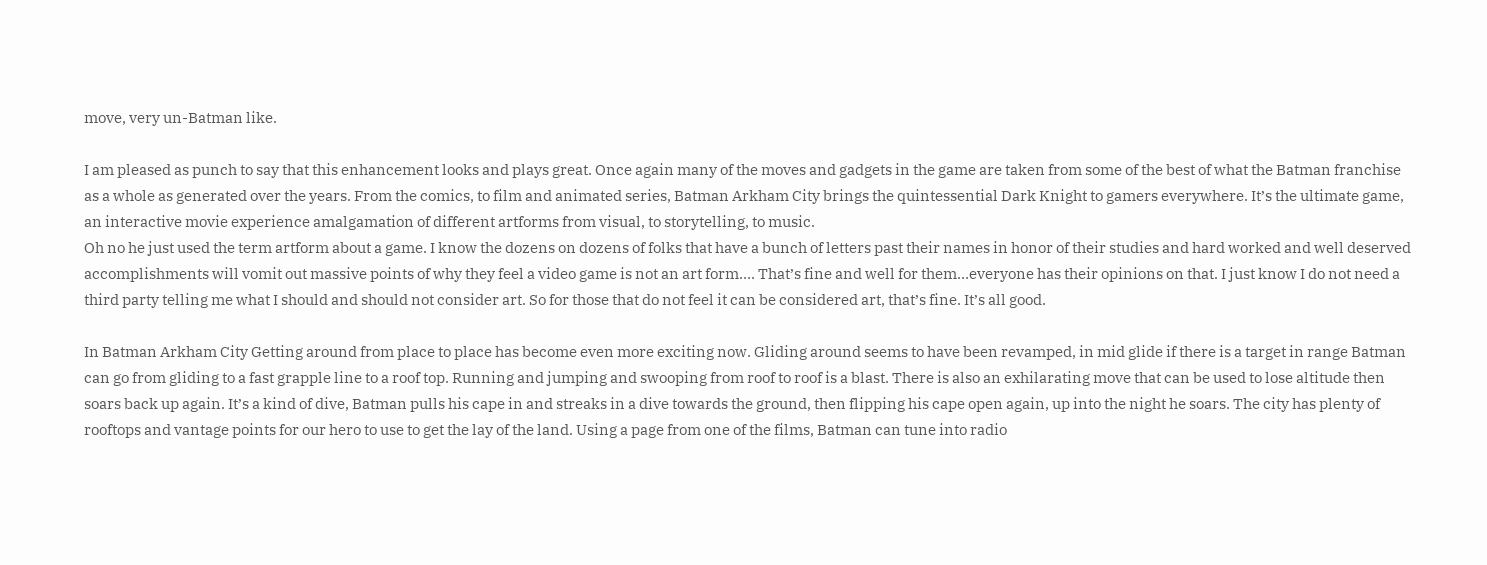move, very un-Batman like.

I am pleased as punch to say that this enhancement looks and plays great. Once again many of the moves and gadgets in the game are taken from some of the best of what the Batman franchise as a whole as generated over the years. From the comics, to film and animated series, Batman Arkham City brings the quintessential Dark Knight to gamers everywhere. It’s the ultimate game, an interactive movie experience amalgamation of different artforms from visual, to storytelling, to music.
Oh no he just used the term artform about a game. I know the dozens on dozens of folks that have a bunch of letters past their names in honor of their studies and hard worked and well deserved accomplishments will vomit out massive points of why they feel a video game is not an art form…. That’s fine and well for them…everyone has their opinions on that. I just know I do not need a third party telling me what I should and should not consider art. So for those that do not feel it can be considered art, that’s fine. It’s all good.

In Batman Arkham City Getting around from place to place has become even more exciting now. Gliding around seems to have been revamped, in mid glide if there is a target in range Batman can go from gliding to a fast grapple line to a roof top. Running and jumping and swooping from roof to roof is a blast. There is also an exhilarating move that can be used to lose altitude then soars back up again. It’s a kind of dive, Batman pulls his cape in and streaks in a dive towards the ground, then flipping his cape open again, up into the night he soars. The city has plenty of rooftops and vantage points for our hero to use to get the lay of the land. Using a page from one of the films, Batman can tune into radio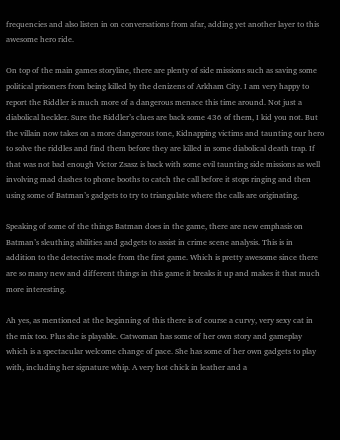frequencies and also listen in on conversations from afar, adding yet another layer to this awesome hero ride.

On top of the main games storyline, there are plenty of side missions such as saving some political prisoners from being killed by the denizens of Arkham City. I am very happy to report the Riddler is much more of a dangerous menace this time around. Not just a diabolical heckler. Sure the Riddler’s clues are back some 436 of them, I kid you not. But the villain now takes on a more dangerous tone, Kidnapping victims and taunting our hero to solve the riddles and find them before they are killed in some diabolical death trap. If that was not bad enough Victor Zsasz is back with some evil taunting side missions as well involving mad dashes to phone booths to catch the call before it stops ringing and then using some of Batman’s gadgets to try to triangulate where the calls are originating.

Speaking of some of the things Batman does in the game, there are new emphasis on Batman’s sleuthing abilities and gadgets to assist in crime scene analysis. This is in addition to the detective mode from the first game. Which is pretty awesome since there are so many new and different things in this game it breaks it up and makes it that much more interesting.

Ah yes, as mentioned at the beginning of this there is of course a curvy, very sexy cat in the mix too. Plus she is playable. Catwoman has some of her own story and gameplay which is a spectacular welcome change of pace. She has some of her own gadgets to play with, including her signature whip. A very hot chick in leather and a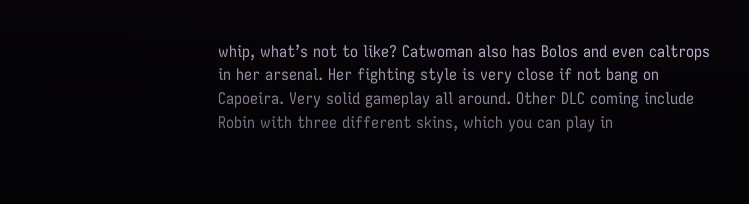whip, what’s not to like? Catwoman also has Bolos and even caltrops in her arsenal. Her fighting style is very close if not bang on Capoeira. Very solid gameplay all around. Other DLC coming include Robin with three different skins, which you can play in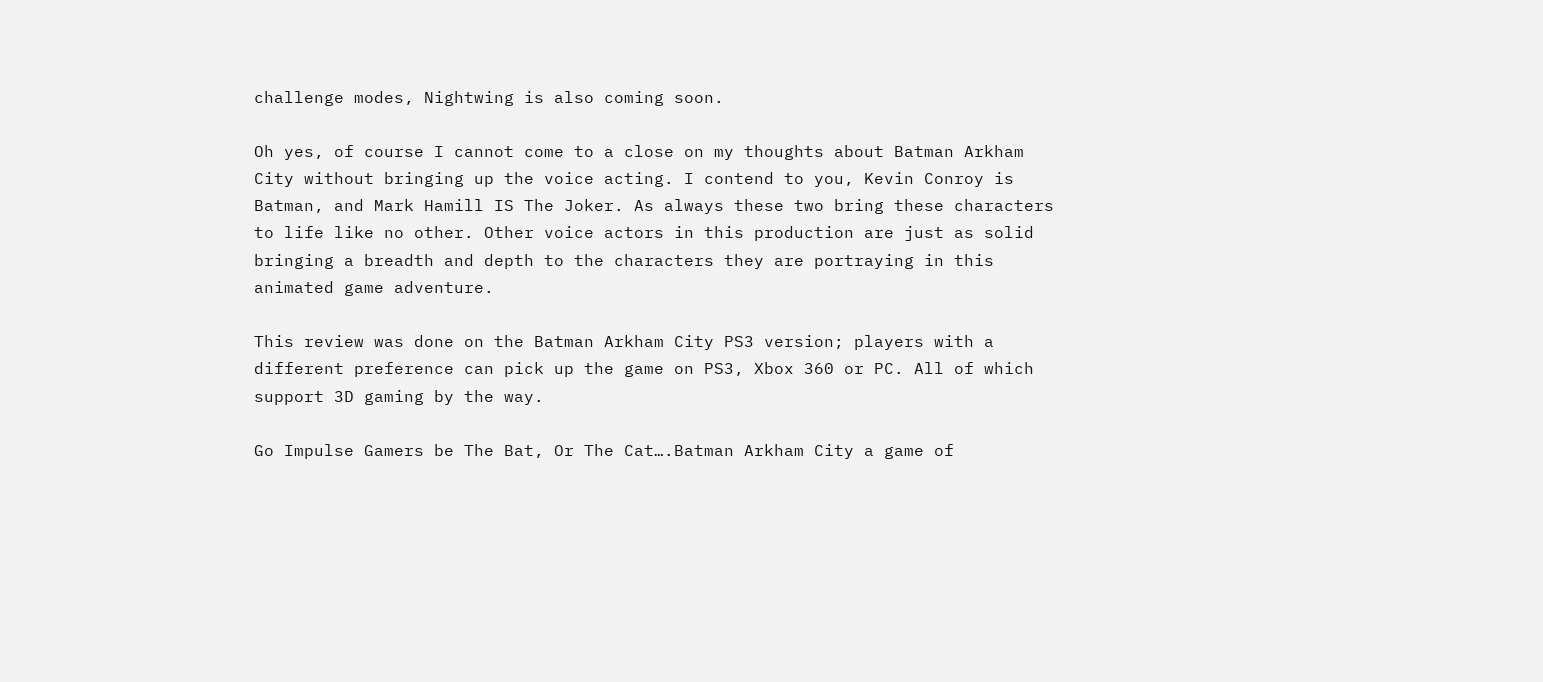challenge modes, Nightwing is also coming soon.

Oh yes, of course I cannot come to a close on my thoughts about Batman Arkham City without bringing up the voice acting. I contend to you, Kevin Conroy is Batman, and Mark Hamill IS The Joker. As always these two bring these characters to life like no other. Other voice actors in this production are just as solid bringing a breadth and depth to the characters they are portraying in this animated game adventure.

This review was done on the Batman Arkham City PS3 version; players with a different preference can pick up the game on PS3, Xbox 360 or PC. All of which support 3D gaming by the way.

Go Impulse Gamers be The Bat, Or The Cat….Batman Arkham City a game of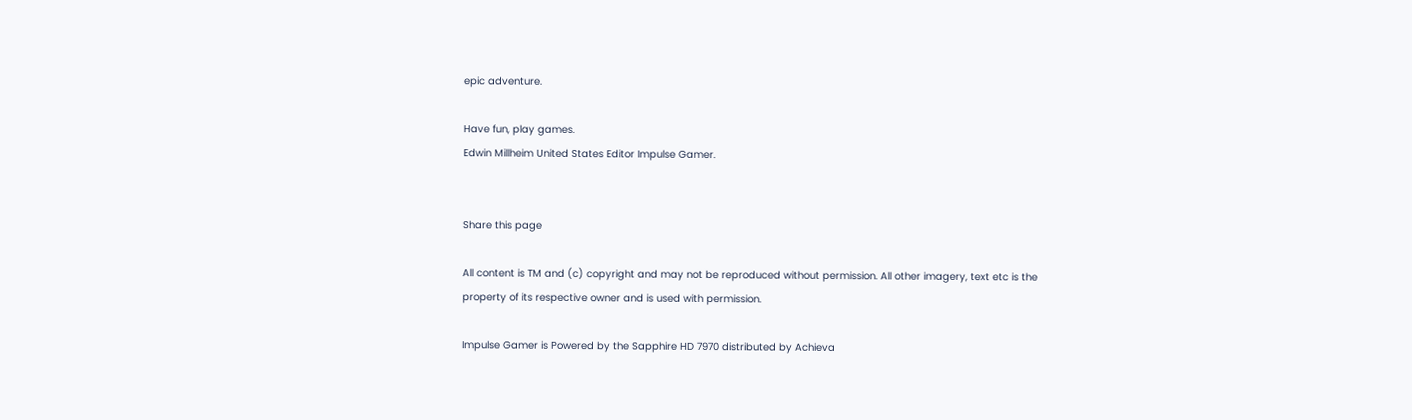epic adventure.

Have fun, play games.
Edwin Millheim United States Editor Impulse Gamer.


Share this page

All content is TM and (c) copyright and may not be reproduced without permission. All other imagery, text etc is the property of its respective owner and is used with permission.

Impulse Gamer is Powered by the Sapphire HD 7970 distributed by Achieva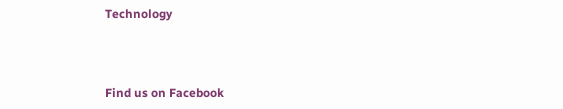Technology



Find us on Facebook